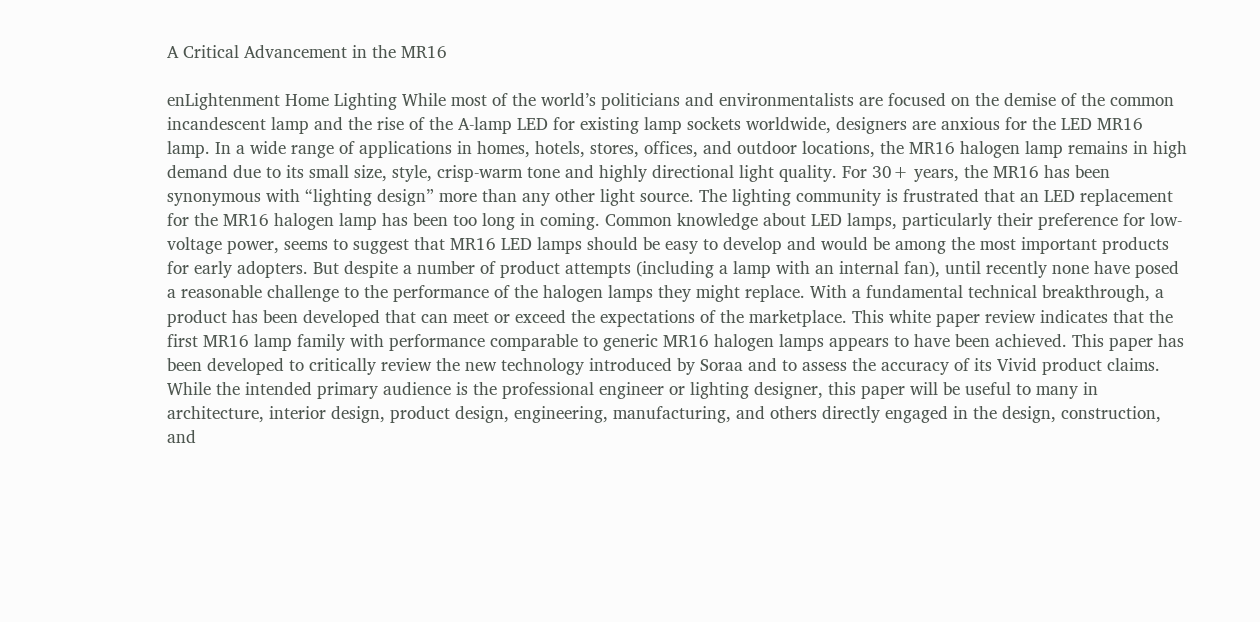A Critical Advancement in the MR16

enLightenment Home Lighting While most of the world’s politicians and environmentalists are focused on the demise of the common incandescent lamp and the rise of the A-lamp LED for existing lamp sockets worldwide, designers are anxious for the LED MR16 lamp. In a wide range of applications in homes, hotels, stores, offices, and outdoor locations, the MR16 halogen lamp remains in high demand due to its small size, style, crisp-warm tone and highly directional light quality. For 30+ years, the MR16 has been synonymous with “lighting design” more than any other light source. The lighting community is frustrated that an LED replacement for the MR16 halogen lamp has been too long in coming. Common knowledge about LED lamps, particularly their preference for low-voltage power, seems to suggest that MR16 LED lamps should be easy to develop and would be among the most important products for early adopters. But despite a number of product attempts (including a lamp with an internal fan), until recently none have posed a reasonable challenge to the performance of the halogen lamps they might replace. With a fundamental technical breakthrough, a product has been developed that can meet or exceed the expectations of the marketplace. This white paper review indicates that the first MR16 lamp family with performance comparable to generic MR16 halogen lamps appears to have been achieved. This paper has been developed to critically review the new technology introduced by Soraa and to assess the accuracy of its Vivid product claims. While the intended primary audience is the professional engineer or lighting designer, this paper will be useful to many in architecture, interior design, product design, engineering, manufacturing, and others directly engaged in the design, construction, and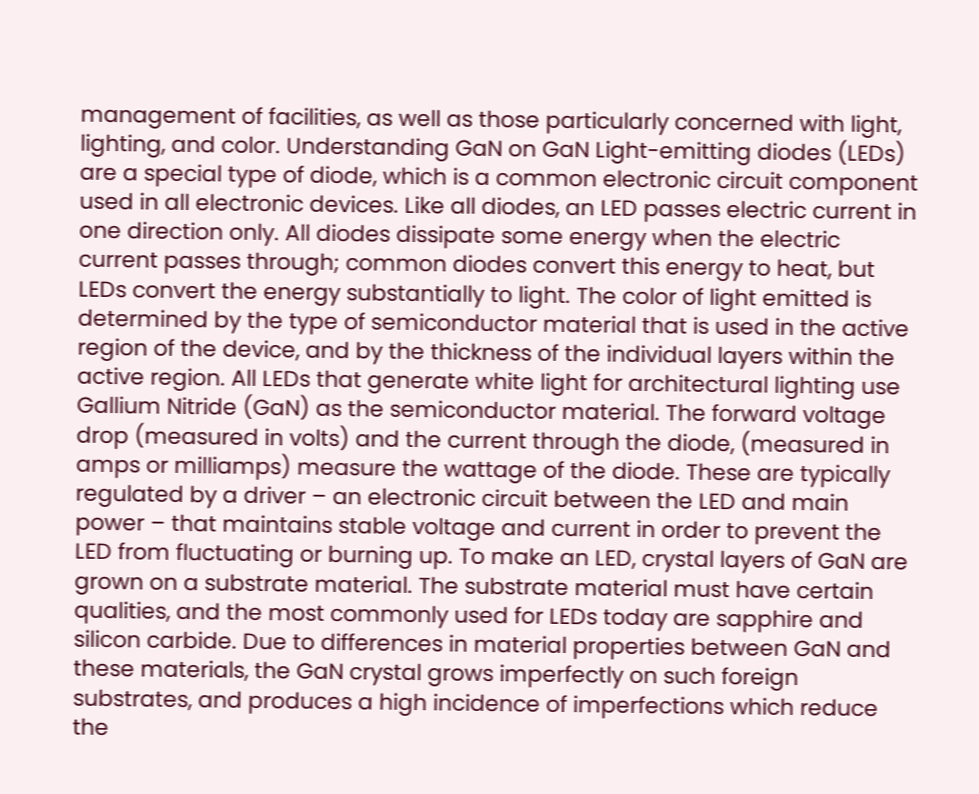management of facilities, as well as those particularly concerned with light, lighting, and color. Understanding GaN on GaN Light-emitting diodes (LEDs) are a special type of diode, which is a common electronic circuit component used in all electronic devices. Like all diodes, an LED passes electric current in one direction only. All diodes dissipate some energy when the electric current passes through; common diodes convert this energy to heat, but LEDs convert the energy substantially to light. The color of light emitted is determined by the type of semiconductor material that is used in the active region of the device, and by the thickness of the individual layers within the active region. All LEDs that generate white light for architectural lighting use Gallium Nitride (GaN) as the semiconductor material. The forward voltage drop (measured in volts) and the current through the diode, (measured in amps or milliamps) measure the wattage of the diode. These are typically regulated by a driver – an electronic circuit between the LED and main power – that maintains stable voltage and current in order to prevent the LED from fluctuating or burning up. To make an LED, crystal layers of GaN are grown on a substrate material. The substrate material must have certain qualities, and the most commonly used for LEDs today are sapphire and silicon carbide. Due to differences in material properties between GaN and these materials, the GaN crystal grows imperfectly on such foreign substrates, and produces a high incidence of imperfections which reduce the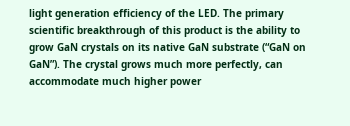light generation efficiency of the LED. The primary scientific breakthrough of this product is the ability to grow GaN crystals on its native GaN substrate (“GaN on GaN”). The crystal grows much more perfectly, can accommodate much higher power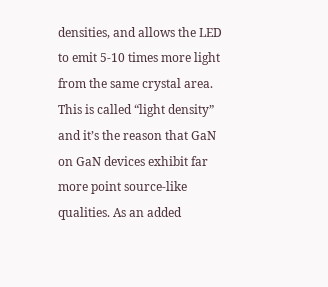densities, and allows the LED to emit 5-10 times more light from the same crystal area. This is called “light density” and it’s the reason that GaN on GaN devices exhibit far more point source-like qualities. As an added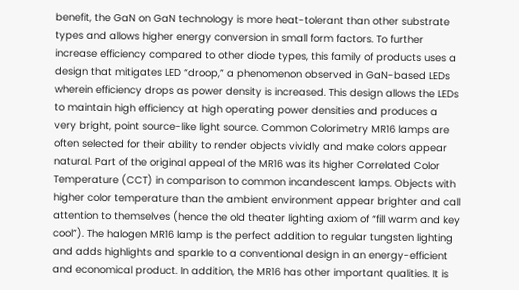benefit, the GaN on GaN technology is more heat-tolerant than other substrate types and allows higher energy conversion in small form factors. To further increase efficiency compared to other diode types, this family of products uses a design that mitigates LED “droop,” a phenomenon observed in GaN-based LEDs wherein efficiency drops as power density is increased. This design allows the LEDs to maintain high efficiency at high operating power densities and produces a very bright, point source-like light source. Common Colorimetry MR16 lamps are often selected for their ability to render objects vividly and make colors appear natural. Part of the original appeal of the MR16 was its higher Correlated Color Temperature (CCT) in comparison to common incandescent lamps. Objects with higher color temperature than the ambient environment appear brighter and call attention to themselves (hence the old theater lighting axiom of “fill warm and key cool”). The halogen MR16 lamp is the perfect addition to regular tungsten lighting and adds highlights and sparkle to a conventional design in an energy-efficient and economical product. In addition, the MR16 has other important qualities. It is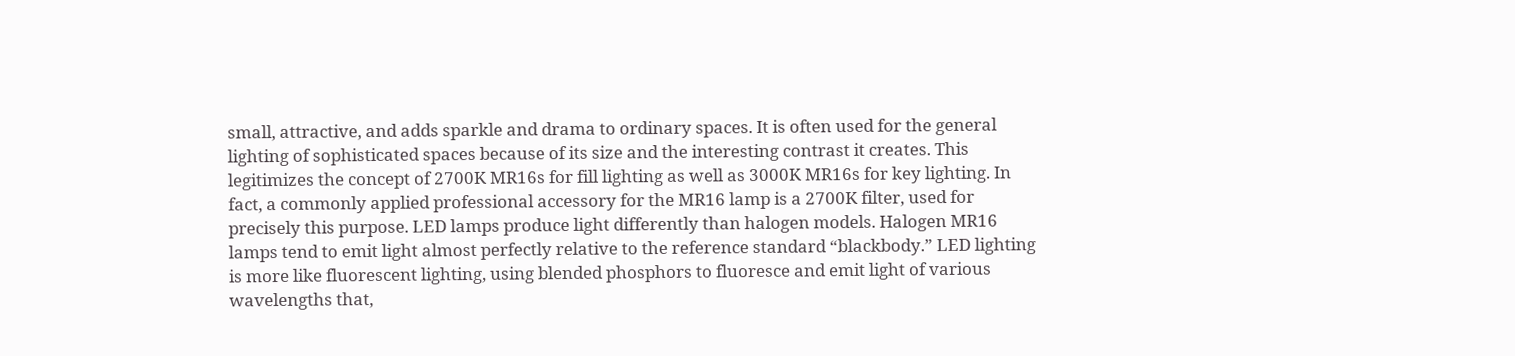small, attractive, and adds sparkle and drama to ordinary spaces. It is often used for the general lighting of sophisticated spaces because of its size and the interesting contrast it creates. This legitimizes the concept of 2700K MR16s for fill lighting as well as 3000K MR16s for key lighting. In fact, a commonly applied professional accessory for the MR16 lamp is a 2700K filter, used for precisely this purpose. LED lamps produce light differently than halogen models. Halogen MR16 lamps tend to emit light almost perfectly relative to the reference standard “blackbody.” LED lighting is more like fluorescent lighting, using blended phosphors to fluoresce and emit light of various wavelengths that,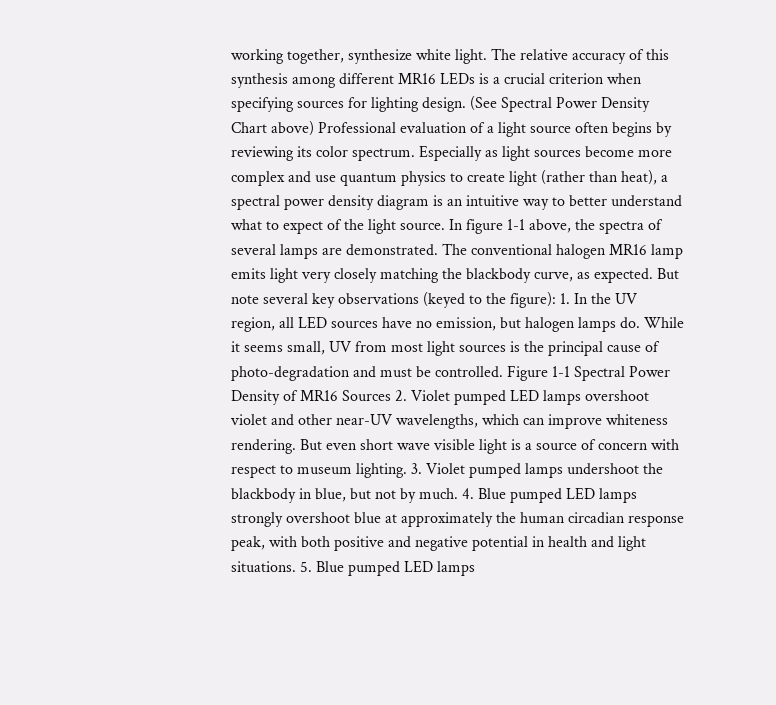working together, synthesize white light. The relative accuracy of this synthesis among different MR16 LEDs is a crucial criterion when specifying sources for lighting design. (See Spectral Power Density Chart above) Professional evaluation of a light source often begins by reviewing its color spectrum. Especially as light sources become more complex and use quantum physics to create light (rather than heat), a spectral power density diagram is an intuitive way to better understand what to expect of the light source. In figure 1-1 above, the spectra of several lamps are demonstrated. The conventional halogen MR16 lamp emits light very closely matching the blackbody curve, as expected. But note several key observations (keyed to the figure): 1. In the UV region, all LED sources have no emission, but halogen lamps do. While it seems small, UV from most light sources is the principal cause of photo-degradation and must be controlled. Figure 1-1 Spectral Power Density of MR16 Sources 2. Violet pumped LED lamps overshoot violet and other near-UV wavelengths, which can improve whiteness rendering. But even short wave visible light is a source of concern with respect to museum lighting. 3. Violet pumped lamps undershoot the blackbody in blue, but not by much. 4. Blue pumped LED lamps strongly overshoot blue at approximately the human circadian response peak, with both positive and negative potential in health and light situations. 5. Blue pumped LED lamps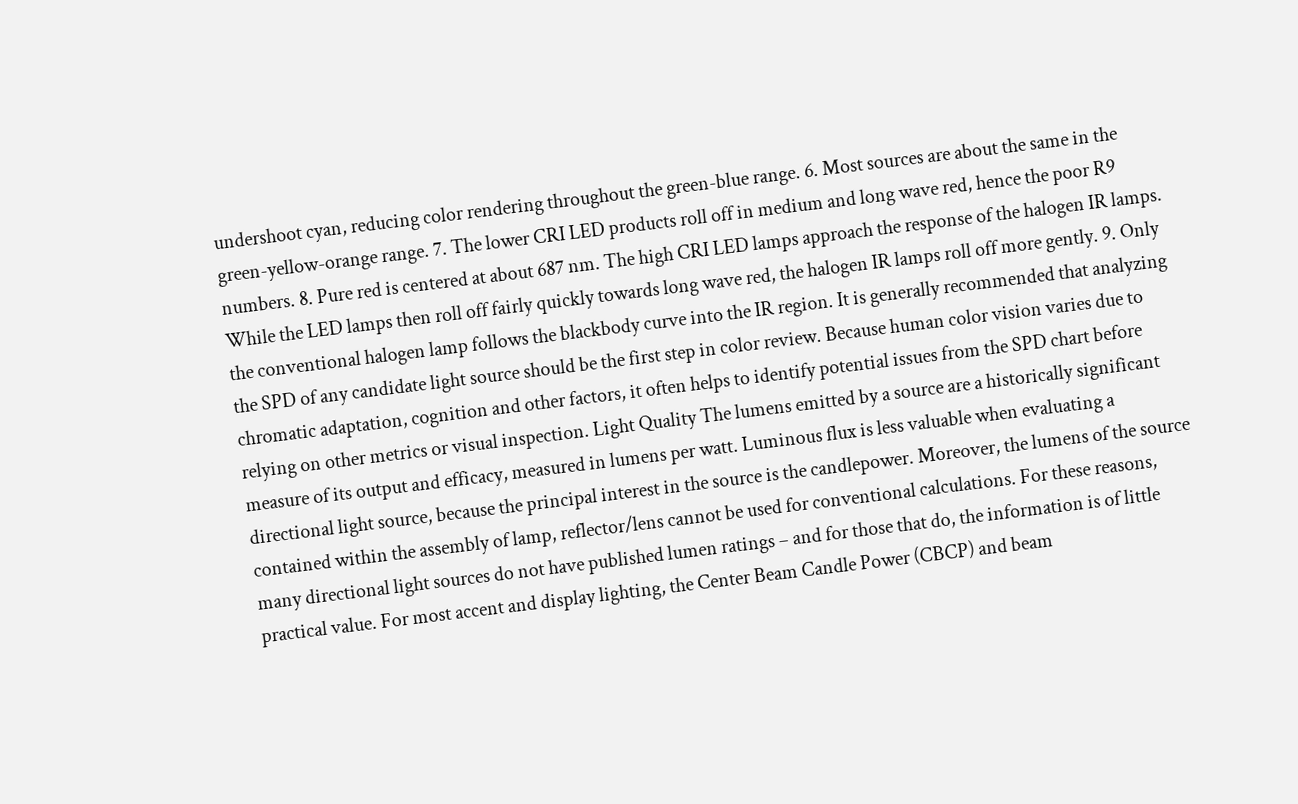undershoot cyan, reducing color rendering throughout the green-blue range. 6. Most sources are about the same in the green-yellow-orange range. 7. The lower CRI LED products roll off in medium and long wave red, hence the poor R9 numbers. 8. Pure red is centered at about 687 nm. The high CRI LED lamps approach the response of the halogen IR lamps. While the LED lamps then roll off fairly quickly towards long wave red, the halogen IR lamps roll off more gently. 9. Only the conventional halogen lamp follows the blackbody curve into the IR region. It is generally recommended that analyzing the SPD of any candidate light source should be the first step in color review. Because human color vision varies due to chromatic adaptation, cognition and other factors, it often helps to identify potential issues from the SPD chart before relying on other metrics or visual inspection. Light Quality The lumens emitted by a source are a historically significant measure of its output and efficacy, measured in lumens per watt. Luminous flux is less valuable when evaluating a directional light source, because the principal interest in the source is the candlepower. Moreover, the lumens of the source contained within the assembly of lamp, reflector/lens cannot be used for conventional calculations. For these reasons, many directional light sources do not have published lumen ratings – and for those that do, the information is of little practical value. For most accent and display lighting, the Center Beam Candle Power (CBCP) and beam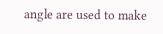angle are used to make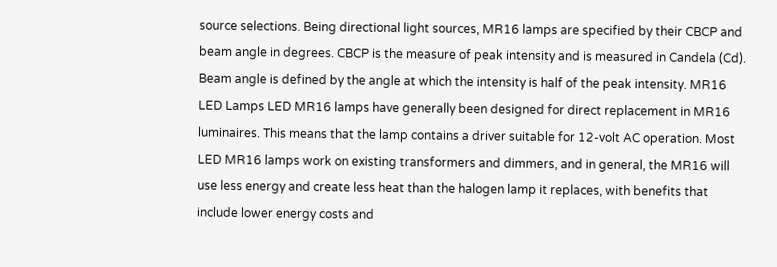source selections. Being directional light sources, MR16 lamps are specified by their CBCP and beam angle in degrees. CBCP is the measure of peak intensity and is measured in Candela (Cd). Beam angle is defined by the angle at which the intensity is half of the peak intensity. MR16 LED Lamps LED MR16 lamps have generally been designed for direct replacement in MR16 luminaires. This means that the lamp contains a driver suitable for 12-volt AC operation. Most LED MR16 lamps work on existing transformers and dimmers, and in general, the MR16 will use less energy and create less heat than the halogen lamp it replaces, with benefits that include lower energy costs and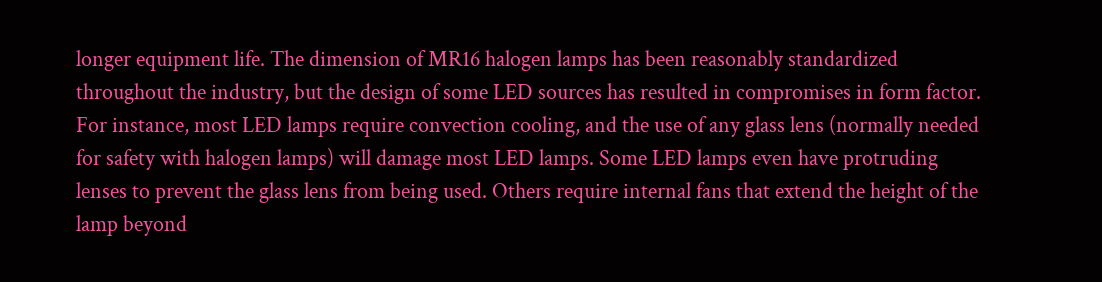longer equipment life. The dimension of MR16 halogen lamps has been reasonably standardized throughout the industry, but the design of some LED sources has resulted in compromises in form factor. For instance, most LED lamps require convection cooling, and the use of any glass lens (normally needed for safety with halogen lamps) will damage most LED lamps. Some LED lamps even have protruding lenses to prevent the glass lens from being used. Others require internal fans that extend the height of the lamp beyond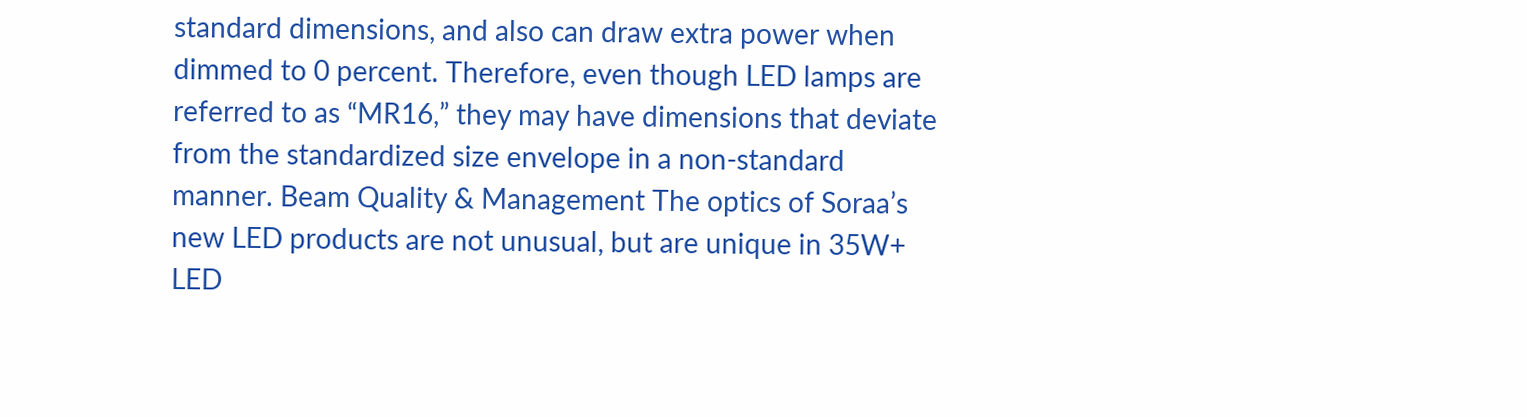standard dimensions, and also can draw extra power when dimmed to 0 percent. Therefore, even though LED lamps are referred to as “MR16,” they may have dimensions that deviate from the standardized size envelope in a non-standard manner. Beam Quality & Management The optics of Soraa’s new LED products are not unusual, but are unique in 35W+ LED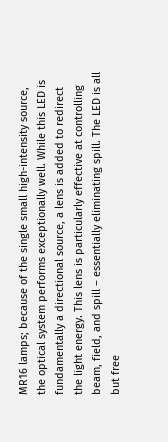MR16 lamps; because of the single small high-intensity source, the optical system performs exceptionally well. While this LED is fundamentally a directional source, a lens is added to redirect the light energy. This lens is particularly effective at controlling beam, field, and spill – essentially eliminating spill. The LED is all but free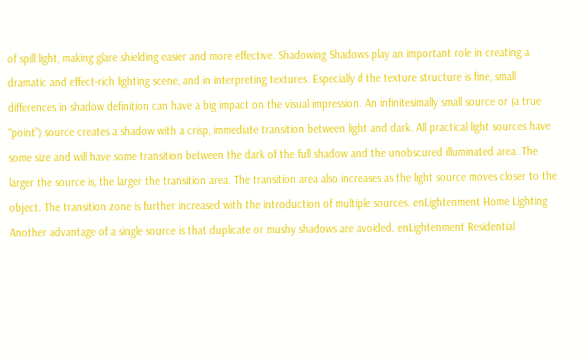of spill light, making glare shielding easier and more effective. Shadowing Shadows play an important role in creating a dramatic and effect-rich lighting scene, and in interpreting textures. Especially if the texture structure is fine, small differences in shadow definition can have a big impact on the visual impression. An infinitesimally small source or (a true “point”) source creates a shadow with a crisp, immediate transition between light and dark. All practical light sources have some size and will have some transition between the dark of the full shadow and the unobscured illuminated area. The larger the source is, the larger the transition area. The transition area also increases as the light source moves closer to the object. The transition zone is further increased with the introduction of multiple sources. enLightenment Home Lighting Another advantage of a single source is that duplicate or mushy shadows are avoided. enLightenment Residential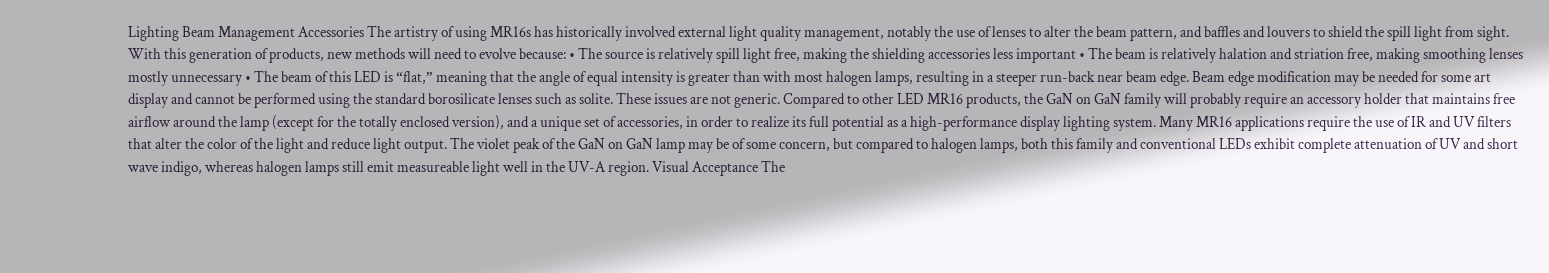Lighting Beam Management Accessories The artistry of using MR16s has historically involved external light quality management, notably the use of lenses to alter the beam pattern, and baffles and louvers to shield the spill light from sight. With this generation of products, new methods will need to evolve because: • The source is relatively spill light free, making the shielding accessories less important • The beam is relatively halation and striation free, making smoothing lenses mostly unnecessary • The beam of this LED is “flat,” meaning that the angle of equal intensity is greater than with most halogen lamps, resulting in a steeper run-back near beam edge. Beam edge modification may be needed for some art display and cannot be performed using the standard borosilicate lenses such as solite. These issues are not generic. Compared to other LED MR16 products, the GaN on GaN family will probably require an accessory holder that maintains free airflow around the lamp (except for the totally enclosed version), and a unique set of accessories, in order to realize its full potential as a high-performance display lighting system. Many MR16 applications require the use of IR and UV filters that alter the color of the light and reduce light output. The violet peak of the GaN on GaN lamp may be of some concern, but compared to halogen lamps, both this family and conventional LEDs exhibit complete attenuation of UV and short wave indigo, whereas halogen lamps still emit measureable light well in the UV-A region. Visual Acceptance The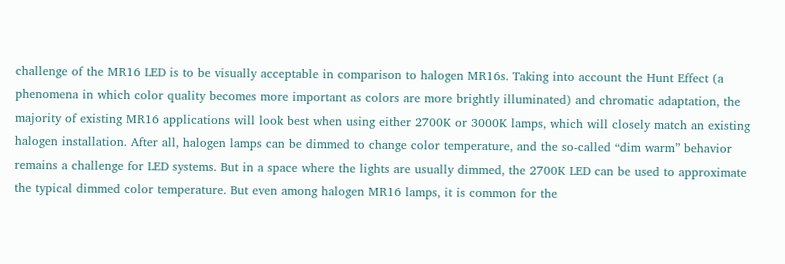challenge of the MR16 LED is to be visually acceptable in comparison to halogen MR16s. Taking into account the Hunt Effect (a phenomena in which color quality becomes more important as colors are more brightly illuminated) and chromatic adaptation, the majority of existing MR16 applications will look best when using either 2700K or 3000K lamps, which will closely match an existing halogen installation. After all, halogen lamps can be dimmed to change color temperature, and the so-called “dim warm” behavior remains a challenge for LED systems. But in a space where the lights are usually dimmed, the 2700K LED can be used to approximate the typical dimmed color temperature. But even among halogen MR16 lamps, it is common for the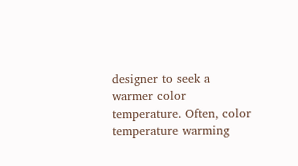designer to seek a warmer color temperature. Often, color temperature warming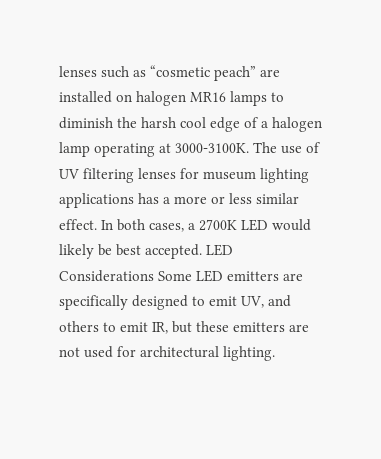lenses such as “cosmetic peach” are installed on halogen MR16 lamps to diminish the harsh cool edge of a halogen lamp operating at 3000-3100K. The use of UV filtering lenses for museum lighting applications has a more or less similar effect. In both cases, a 2700K LED would likely be best accepted. LED Considerations Some LED emitters are specifically designed to emit UV, and others to emit IR, but these emitters are not used for architectural lighting.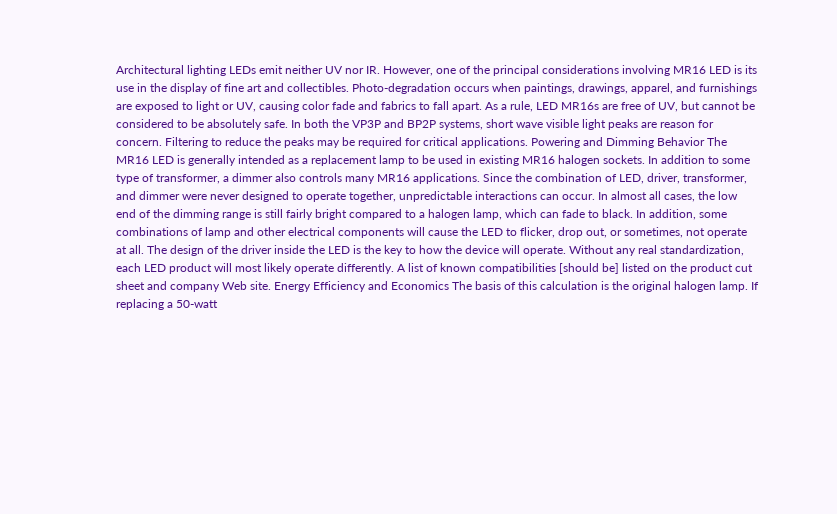Architectural lighting LEDs emit neither UV nor IR. However, one of the principal considerations involving MR16 LED is its use in the display of fine art and collectibles. Photo-degradation occurs when paintings, drawings, apparel, and furnishings are exposed to light or UV, causing color fade and fabrics to fall apart. As a rule, LED MR16s are free of UV, but cannot be considered to be absolutely safe. In both the VP3P and BP2P systems, short wave visible light peaks are reason for concern. Filtering to reduce the peaks may be required for critical applications. Powering and Dimming Behavior The MR16 LED is generally intended as a replacement lamp to be used in existing MR16 halogen sockets. In addition to some type of transformer, a dimmer also controls many MR16 applications. Since the combination of LED, driver, transformer, and dimmer were never designed to operate together, unpredictable interactions can occur. In almost all cases, the low end of the dimming range is still fairly bright compared to a halogen lamp, which can fade to black. In addition, some combinations of lamp and other electrical components will cause the LED to flicker, drop out, or sometimes, not operate at all. The design of the driver inside the LED is the key to how the device will operate. Without any real standardization, each LED product will most likely operate differently. A list of known compatibilities [should be] listed on the product cut sheet and company Web site. Energy Efficiency and Economics The basis of this calculation is the original halogen lamp. If replacing a 50-watt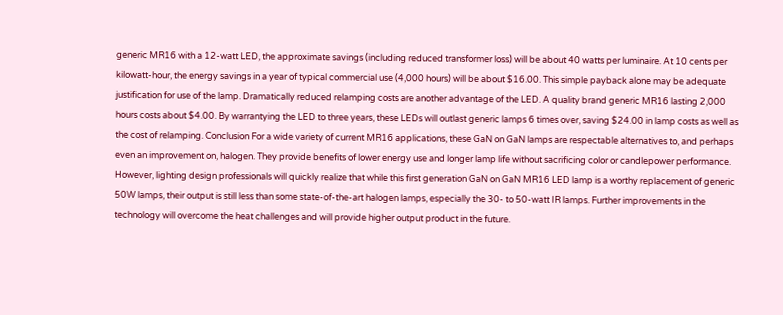generic MR16 with a 12-watt LED, the approximate savings (including reduced transformer loss) will be about 40 watts per luminaire. At 10 cents per kilowatt-hour, the energy savings in a year of typical commercial use (4,000 hours) will be about $16.00. This simple payback alone may be adequate justification for use of the lamp. Dramatically reduced relamping costs are another advantage of the LED. A quality brand generic MR16 lasting 2,000 hours costs about $4.00. By warrantying the LED to three years, these LEDs will outlast generic lamps 6 times over, saving $24.00 in lamp costs as well as the cost of relamping. Conclusion For a wide variety of current MR16 applications, these GaN on GaN lamps are respectable alternatives to, and perhaps even an improvement on, halogen. They provide benefits of lower energy use and longer lamp life without sacrificing color or candlepower performance. However, lighting design professionals will quickly realize that while this first generation GaN on GaN MR16 LED lamp is a worthy replacement of generic 50W lamps, their output is still less than some state-of-the-art halogen lamps, especially the 30- to 50-watt IR lamps. Further improvements in the technology will overcome the heat challenges and will provide higher output product in the future.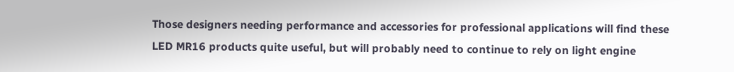Those designers needing performance and accessories for professional applications will find these LED MR16 products quite useful, but will probably need to continue to rely on light engine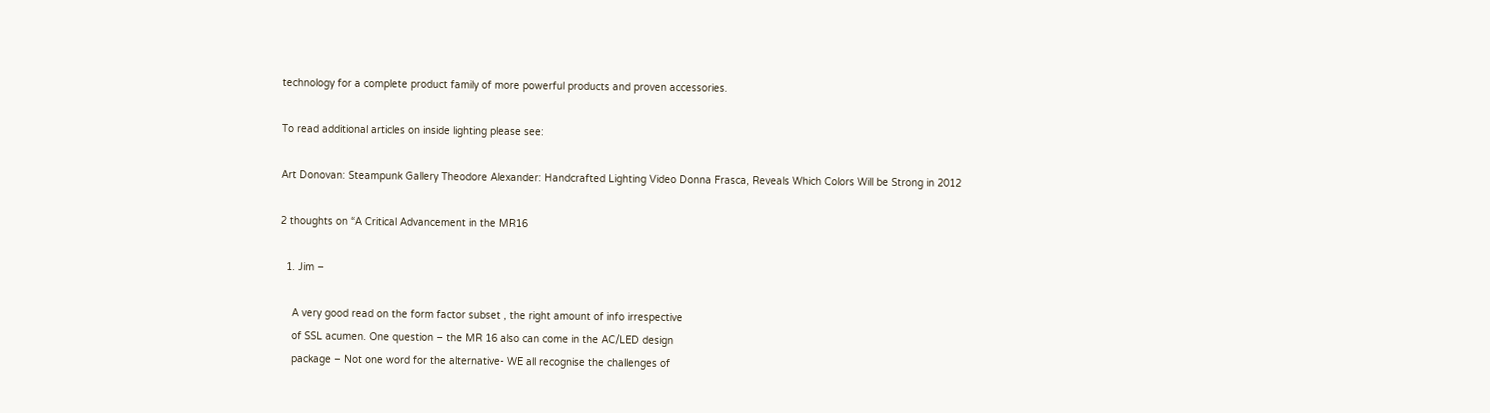technology for a complete product family of more powerful products and proven accessories.

To read additional articles on inside lighting please see:

Art Donovan: Steampunk Gallery Theodore Alexander: Handcrafted Lighting Video Donna Frasca, Reveals Which Colors Will be Strong in 2012

2 thoughts on “A Critical Advancement in the MR16

  1. Jim –

    A very good read on the form factor subset , the right amount of info irrespective
    of SSL acumen. One question – the MR 16 also can come in the AC/LED design
    package – Not one word for the alternative- WE all recognise the challenges of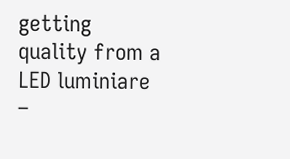getting quality from a LED luminiare –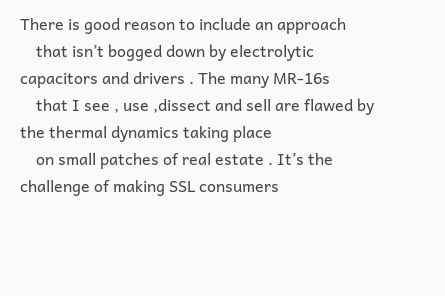There is good reason to include an approach
    that isn’t bogged down by electrolytic capacitors and drivers . The many MR-16s
    that I see , use ,dissect and sell are flawed by the thermal dynamics taking place
    on small patches of real estate . It’s the challenge of making SSL consumers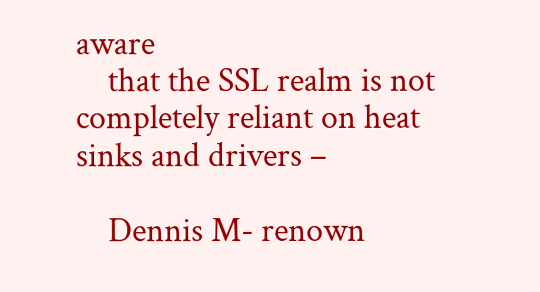aware
    that the SSL realm is not completely reliant on heat sinks and drivers –

    Dennis M- renown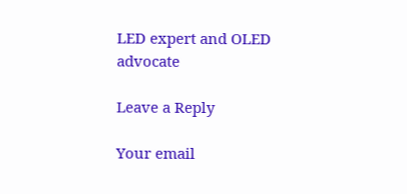LED expert and OLED advocate

Leave a Reply

Your email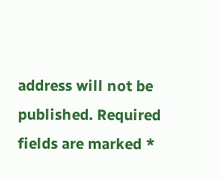address will not be published. Required fields are marked *